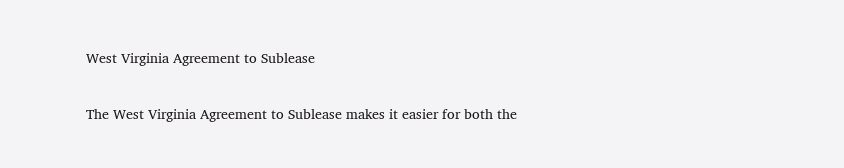West Virginia Agreement to Sublease

The West Virginia Agreement to Sublease makes it easier for both the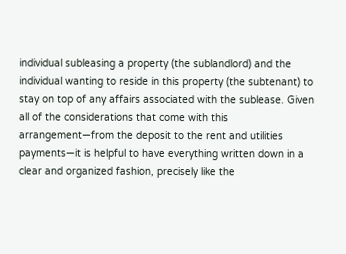individual subleasing a property (the sublandlord) and the individual wanting to reside in this property (the subtenant) to stay on top of any affairs associated with the sublease. Given all of the considerations that come with this arrangement—from the deposit to the rent and utilities payments—it is helpful to have everything written down in a clear and organized fashion, precisely like the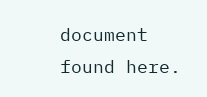document found here.